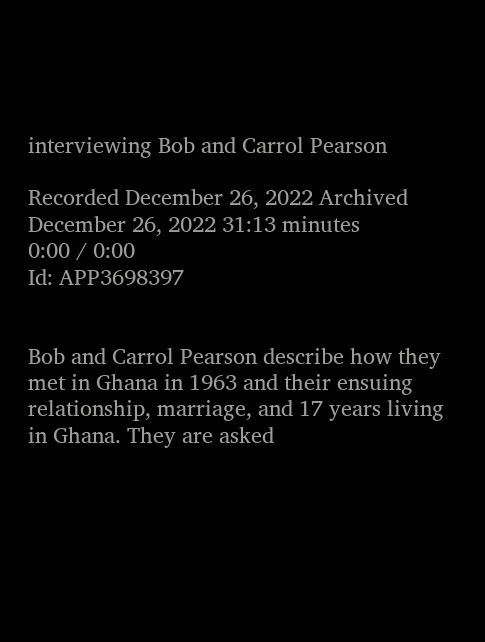interviewing Bob and Carrol Pearson

Recorded December 26, 2022 Archived December 26, 2022 31:13 minutes
0:00 / 0:00
Id: APP3698397


Bob and Carrol Pearson describe how they met in Ghana in 1963 and their ensuing relationship, marriage, and 17 years living in Ghana. They are asked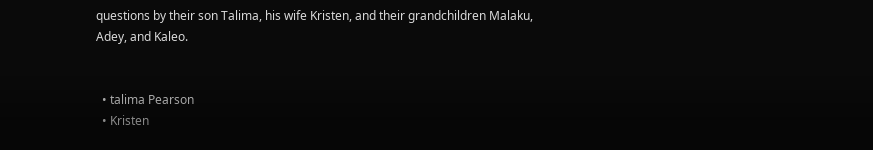questions by their son Talima, his wife Kristen, and their grandchildren Malaku, Adey, and Kaleo.


  • talima Pearson
  • Kristen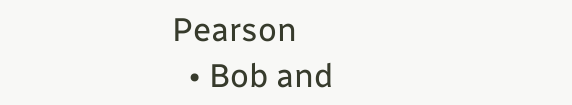Pearson
  • Bob and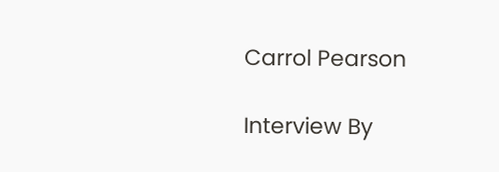Carrol Pearson

Interview By